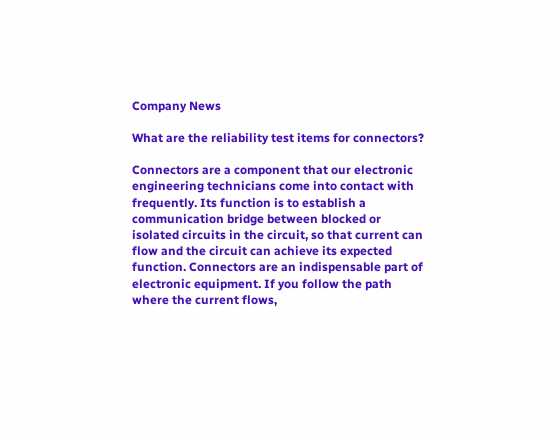Company News

What are the reliability test items for connectors?

Connectors are a component that our electronic engineering technicians come into contact with frequently. Its function is to establish a communication bridge between blocked or isolated circuits in the circuit, so that current can flow and the circuit can achieve its expected function. Connectors are an indispensable part of electronic equipment. If you follow the path where the current flows,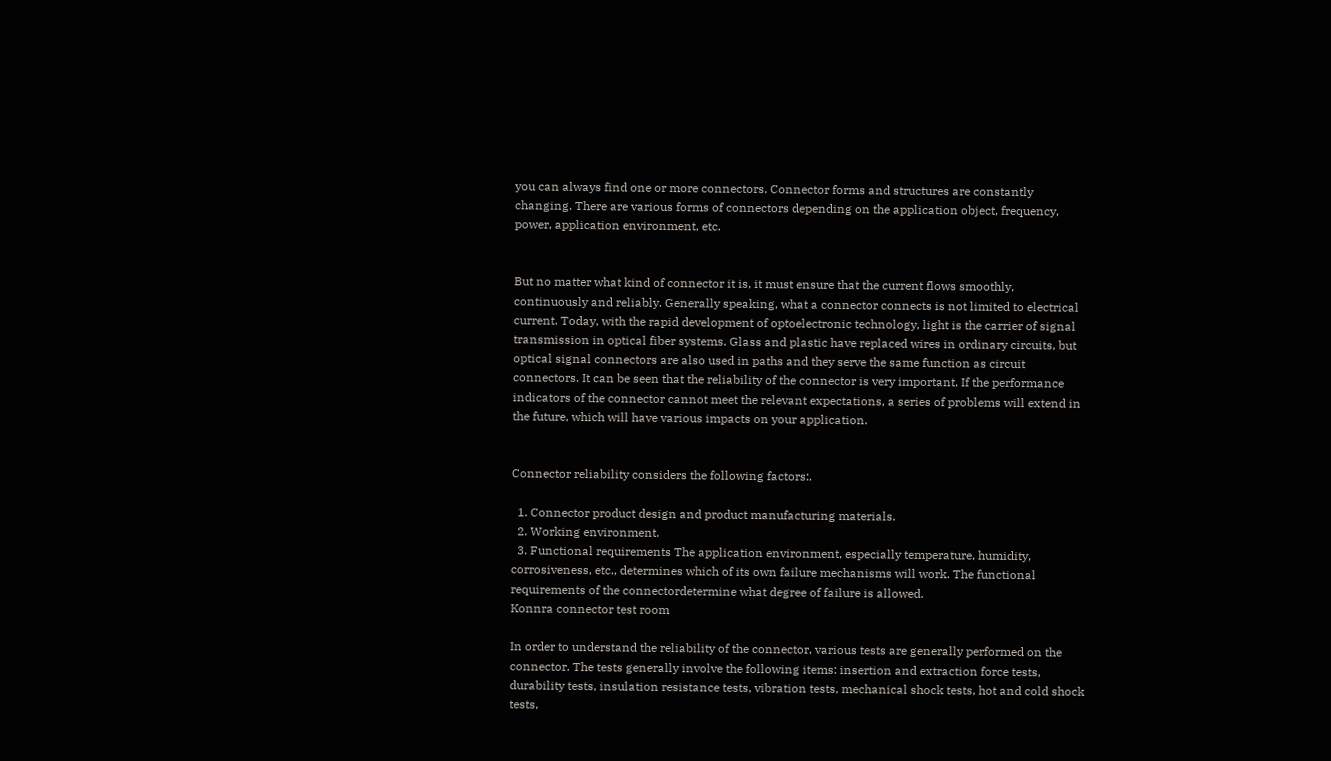you can always find one or more connectors. Connector forms and structures are constantly changing. There are various forms of connectors depending on the application object, frequency, power, application environment, etc.


But no matter what kind of connector it is, it must ensure that the current flows smoothly, continuously and reliably. Generally speaking, what a connector connects is not limited to electrical current. Today, with the rapid development of optoelectronic technology, light is the carrier of signal transmission in optical fiber systems. Glass and plastic have replaced wires in ordinary circuits, but optical signal connectors are also used in paths and they serve the same function as circuit connectors. It can be seen that the reliability of the connector is very important. If the performance indicators of the connector cannot meet the relevant expectations, a series of problems will extend in the future, which will have various impacts on your application.


Connector reliability considers the following factors:.

  1. Connector product design and product manufacturing materials.
  2. Working environment.
  3. Functional requirements The application environment, especially temperature, humidity, corrosiveness, etc., determines which of its own failure mechanisms will work. The functional requirements of the connectordetermine what degree of failure is allowed.
Konnra connector test room

In order to understand the reliability of the connector, various tests are generally performed on the connector. The tests generally involve the following items: insertion and extraction force tests, durability tests, insulation resistance tests, vibration tests, mechanical shock tests, hot and cold shock tests,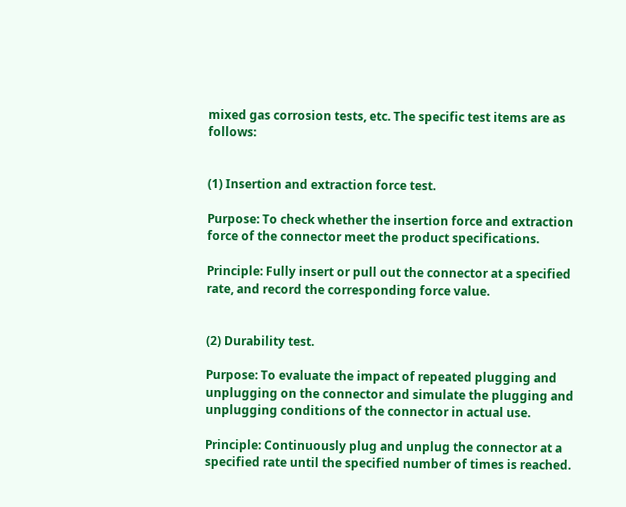mixed gas corrosion tests, etc. The specific test items are as follows:


(1) Insertion and extraction force test.

Purpose: To check whether the insertion force and extraction force of the connector meet the product specifications.

Principle: Fully insert or pull out the connector at a specified rate, and record the corresponding force value.


(2) Durability test.

Purpose: To evaluate the impact of repeated plugging and unplugging on the connector and simulate the plugging and unplugging conditions of the connector in actual use.

Principle: Continuously plug and unplug the connector at a specified rate until the specified number of times is reached.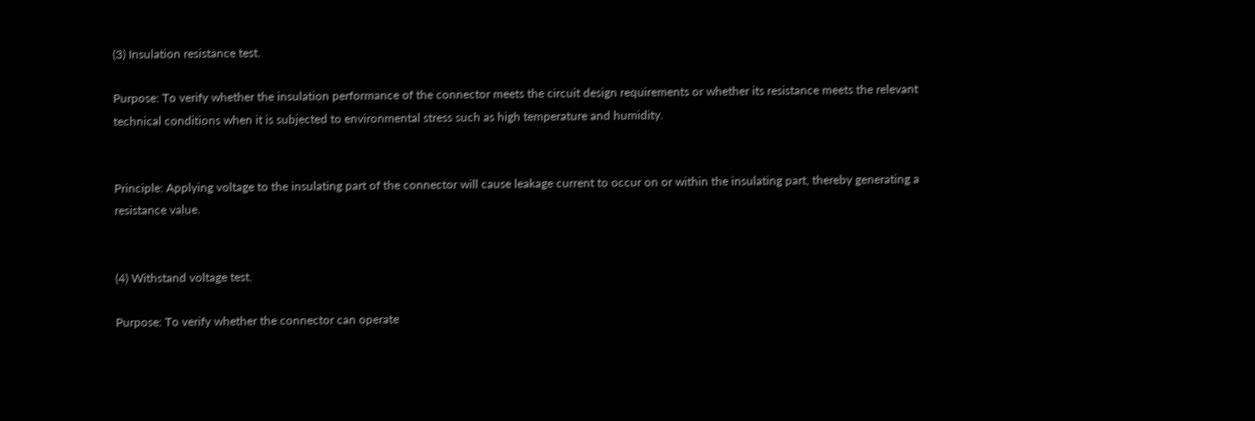(3) Insulation resistance test.

Purpose: To verify whether the insulation performance of the connector meets the circuit design requirements or whether its resistance meets the relevant technical conditions when it is subjected to environmental stress such as high temperature and humidity.


Principle: Applying voltage to the insulating part of the connector will cause leakage current to occur on or within the insulating part, thereby generating a resistance value.


(4) Withstand voltage test.

Purpose: To verify whether the connector can operate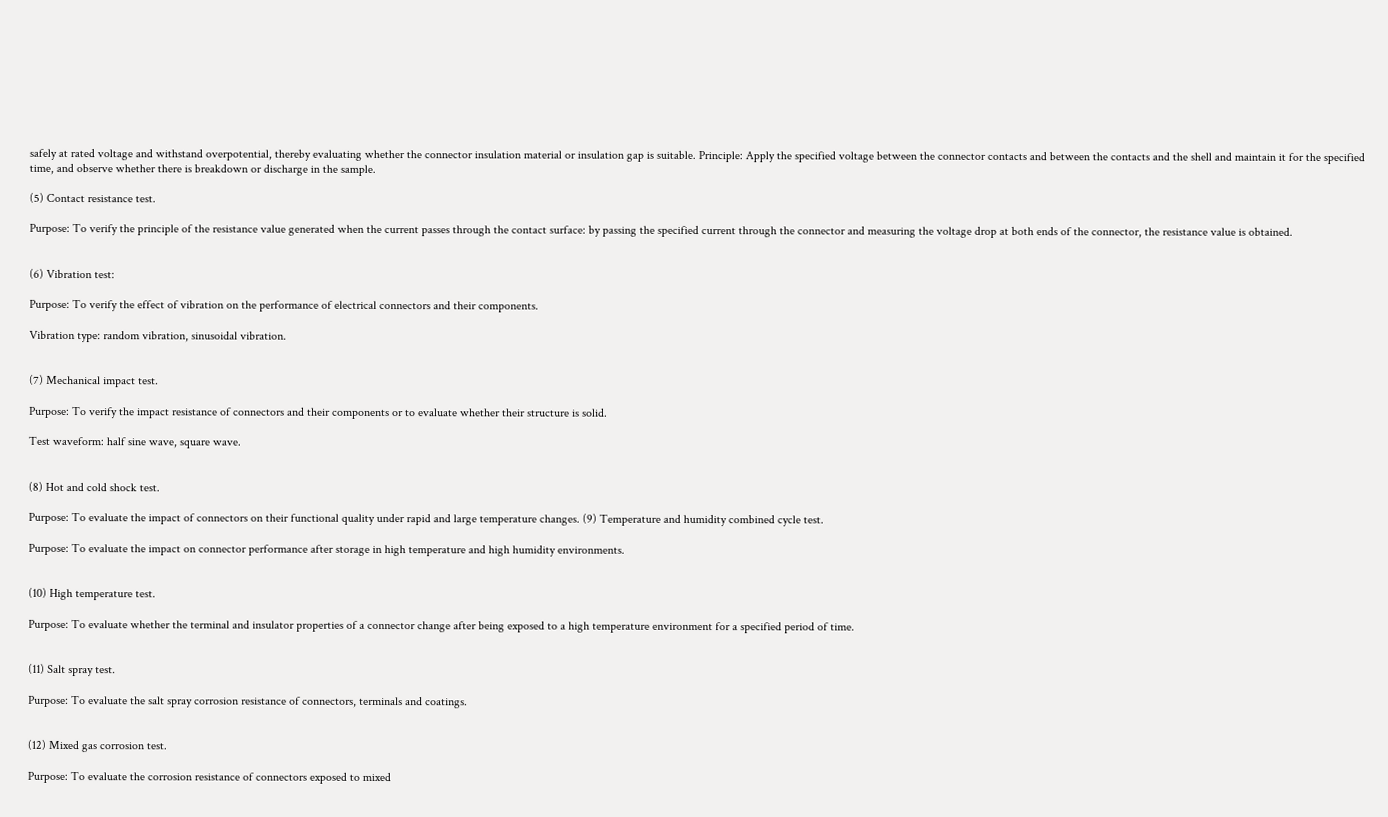safely at rated voltage and withstand overpotential, thereby evaluating whether the connector insulation material or insulation gap is suitable. Principle: Apply the specified voltage between the connector contacts and between the contacts and the shell and maintain it for the specified time, and observe whether there is breakdown or discharge in the sample.

(5) Contact resistance test.

Purpose: To verify the principle of the resistance value generated when the current passes through the contact surface: by passing the specified current through the connector and measuring the voltage drop at both ends of the connector, the resistance value is obtained.


(6) Vibration test:

Purpose: To verify the effect of vibration on the performance of electrical connectors and their components.

Vibration type: random vibration, sinusoidal vibration.


(7) Mechanical impact test.

Purpose: To verify the impact resistance of connectors and their components or to evaluate whether their structure is solid.

Test waveform: half sine wave, square wave.


(8) Hot and cold shock test.

Purpose: To evaluate the impact of connectors on their functional quality under rapid and large temperature changes. (9) Temperature and humidity combined cycle test.

Purpose: To evaluate the impact on connector performance after storage in high temperature and high humidity environments.


(10) High temperature test.

Purpose: To evaluate whether the terminal and insulator properties of a connector change after being exposed to a high temperature environment for a specified period of time.


(11) Salt spray test.

Purpose: To evaluate the salt spray corrosion resistance of connectors, terminals and coatings.


(12) Mixed gas corrosion test.

Purpose: To evaluate the corrosion resistance of connectors exposed to mixed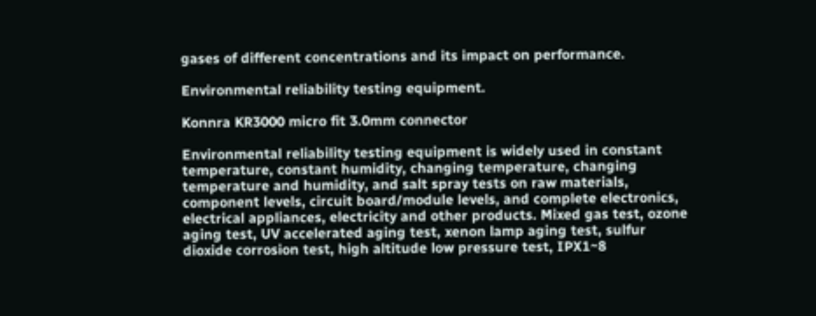gases of different concentrations and its impact on performance.

Environmental reliability testing equipment.

Konnra KR3000 micro fit 3.0mm connector

Environmental reliability testing equipment is widely used in constant temperature, constant humidity, changing temperature, changing temperature and humidity, and salt spray tests on raw materials, component levels, circuit board/module levels, and complete electronics, electrical appliances, electricity and other products. Mixed gas test, ozone aging test, UV accelerated aging test, xenon lamp aging test, sulfur dioxide corrosion test, high altitude low pressure test, IPX1~8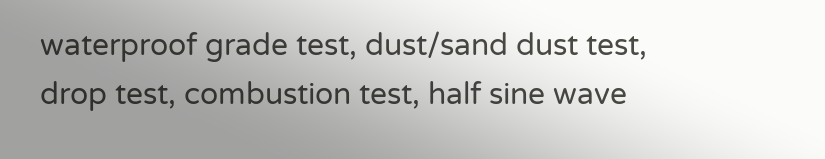waterproof grade test, dust/sand dust test, drop test, combustion test, half sine wave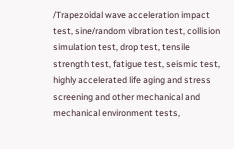/Trapezoidal wave acceleration impact test, sine/random vibration test, collision simulation test, drop test, tensile strength test, fatigue test, seismic test, highly accelerated life aging and stress screening and other mechanical and mechanical environment tests,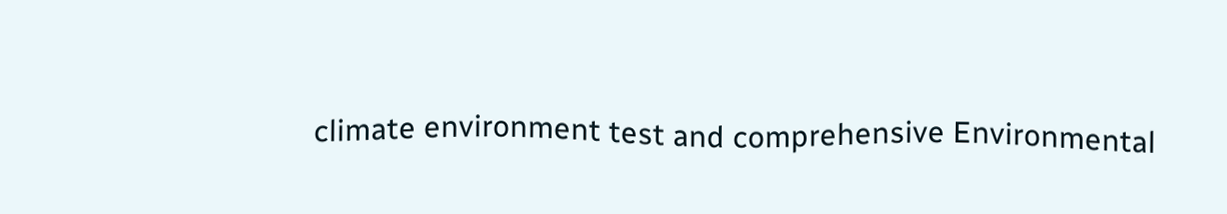climate environment test and comprehensive Environmental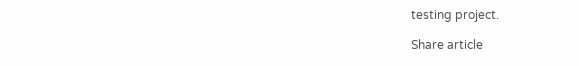testing project.

Share article